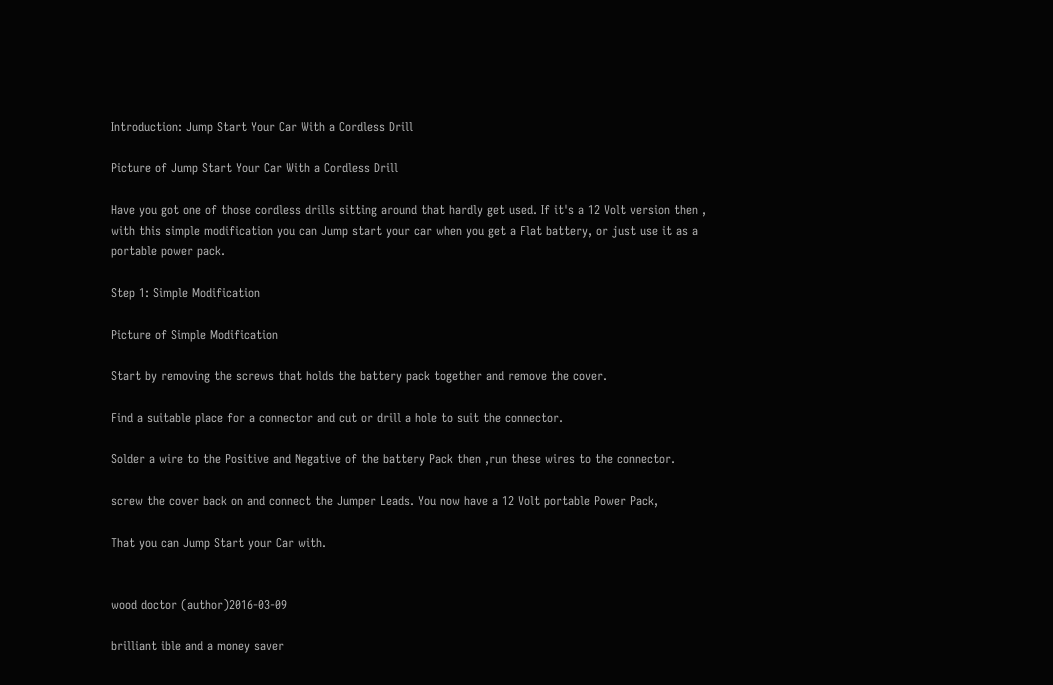Introduction: Jump Start Your Car With a Cordless Drill

Picture of Jump Start Your Car With a Cordless Drill

Have you got one of those cordless drills sitting around that hardly get used. If it's a 12 Volt version then , with this simple modification you can Jump start your car when you get a Flat battery, or just use it as a portable power pack.

Step 1: Simple Modification

Picture of Simple Modification

Start by removing the screws that holds the battery pack together and remove the cover.

Find a suitable place for a connector and cut or drill a hole to suit the connector.

Solder a wire to the Positive and Negative of the battery Pack then ,run these wires to the connector.

screw the cover back on and connect the Jumper Leads. You now have a 12 Volt portable Power Pack,

That you can Jump Start your Car with.


wood doctor (author)2016-03-09

brilliant ible and a money saver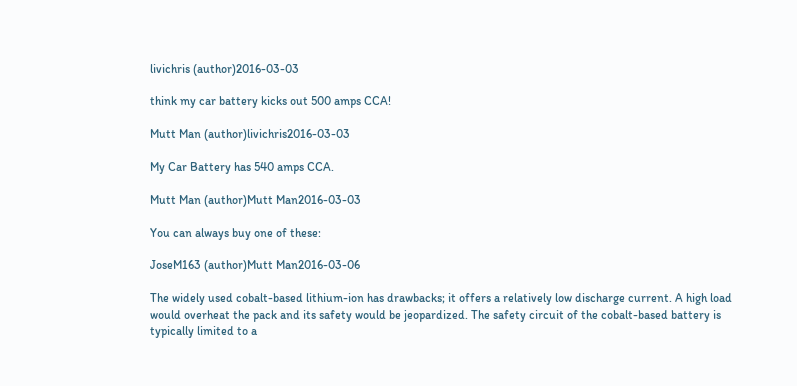livichris (author)2016-03-03

think my car battery kicks out 500 amps CCA!

Mutt Man (author)livichris2016-03-03

My Car Battery has 540 amps CCA.

Mutt Man (author)Mutt Man2016-03-03

You can always buy one of these:

JoseM163 (author)Mutt Man2016-03-06

The widely used cobalt-based lithium-ion has drawbacks; it offers a relatively low discharge current. A high load would overheat the pack and its safety would be jeopardized. The safety circuit of the cobalt-based battery is typically limited to a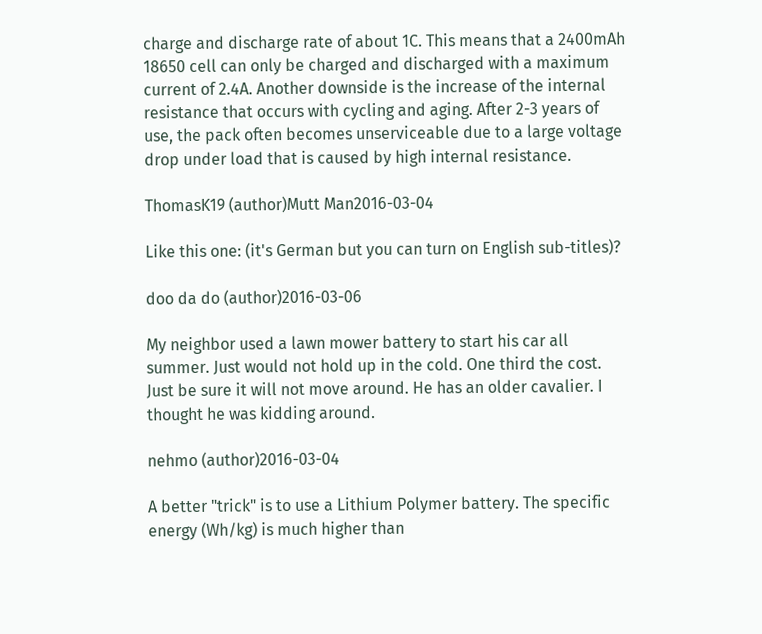charge and discharge rate of about 1C. This means that a 2400mAh 18650 cell can only be charged and discharged with a maximum current of 2.4A. Another downside is the increase of the internal resistance that occurs with cycling and aging. After 2-3 years of use, the pack often becomes unserviceable due to a large voltage drop under load that is caused by high internal resistance.

ThomasK19 (author)Mutt Man2016-03-04

Like this one: (it's German but you can turn on English sub-titles)?

doo da do (author)2016-03-06

My neighbor used a lawn mower battery to start his car all summer. Just would not hold up in the cold. One third the cost. Just be sure it will not move around. He has an older cavalier. I thought he was kidding around.

nehmo (author)2016-03-04

A better "trick" is to use a Lithium Polymer battery. The specific energy (Wh/kg) is much higher than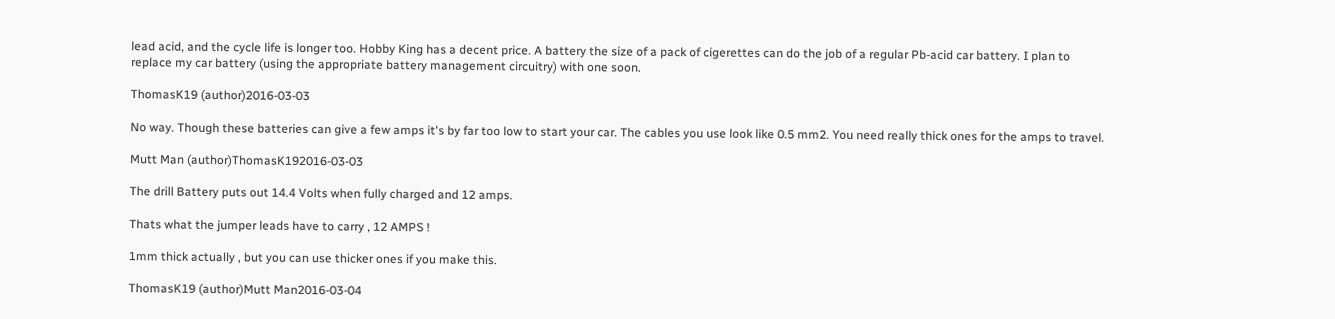lead acid, and the cycle life is longer too. Hobby King has a decent price. A battery the size of a pack of cigerettes can do the job of a regular Pb-acid car battery. I plan to replace my car battery (using the appropriate battery management circuitry) with one soon.

ThomasK19 (author)2016-03-03

No way. Though these batteries can give a few amps it's by far too low to start your car. The cables you use look like 0.5 mm2. You need really thick ones for the amps to travel.

Mutt Man (author)ThomasK192016-03-03

The drill Battery puts out 14.4 Volts when fully charged and 12 amps.

Thats what the jumper leads have to carry , 12 AMPS !

1mm thick actually , but you can use thicker ones if you make this.

ThomasK19 (author)Mutt Man2016-03-04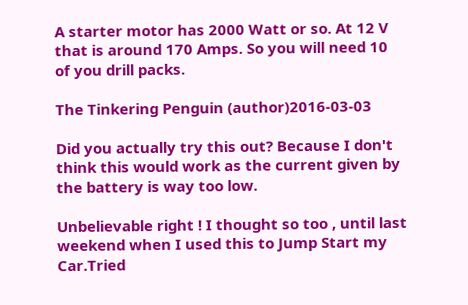A starter motor has 2000 Watt or so. At 12 V that is around 170 Amps. So you will need 10 of you drill packs.

The Tinkering Penguin (author)2016-03-03

Did you actually try this out? Because I don't think this would work as the current given by the battery is way too low.

Unbelievable right ! I thought so too , until last weekend when I used this to Jump Start my Car.Tried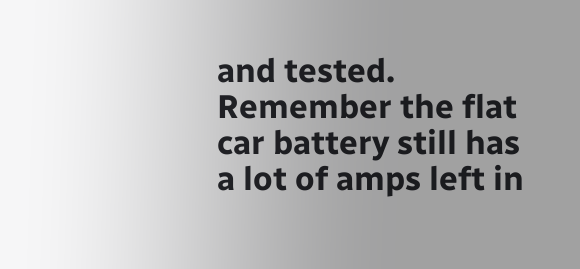and tested. Remember the flat car battery still has a lot of amps left in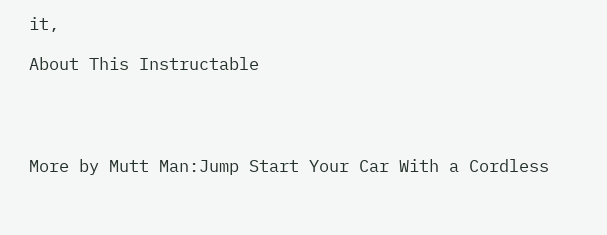it,

About This Instructable




More by Mutt Man:Jump Start Your Car With a Cordless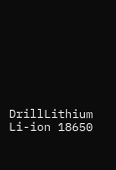DrillLithium Li-ion 18650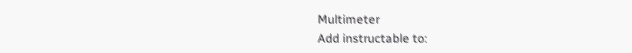Multimeter
Add instructable to: